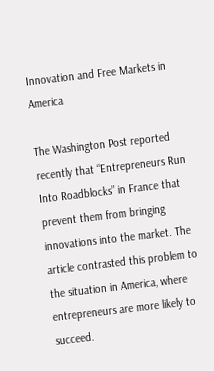Innovation and Free Markets in America

The Washington Post reported recently that “Entrepreneurs Run Into Roadblocks” in France that prevent them from bringing innovations into the market. The article contrasted this problem to the situation in America, where entrepreneurs are more likely to succeed.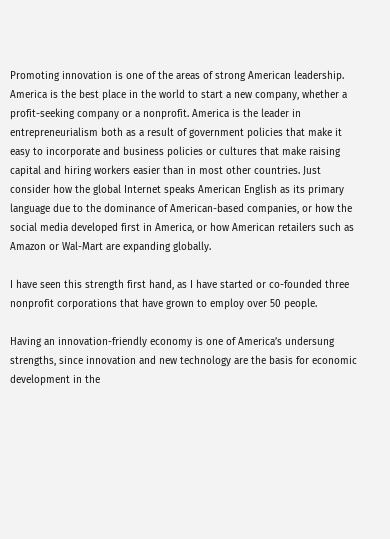Promoting innovation is one of the areas of strong American leadership. America is the best place in the world to start a new company, whether a profit-seeking company or a nonprofit. America is the leader in entrepreneurialism both as a result of government policies that make it easy to incorporate and business policies or cultures that make raising capital and hiring workers easier than in most other countries. Just consider how the global Internet speaks American English as its primary language due to the dominance of American-based companies, or how the social media developed first in America, or how American retailers such as Amazon or Wal-Mart are expanding globally.

I have seen this strength first hand, as I have started or co-founded three nonprofit corporations that have grown to employ over 50 people.

Having an innovation-friendly economy is one of America’s undersung strengths, since innovation and new technology are the basis for economic development in the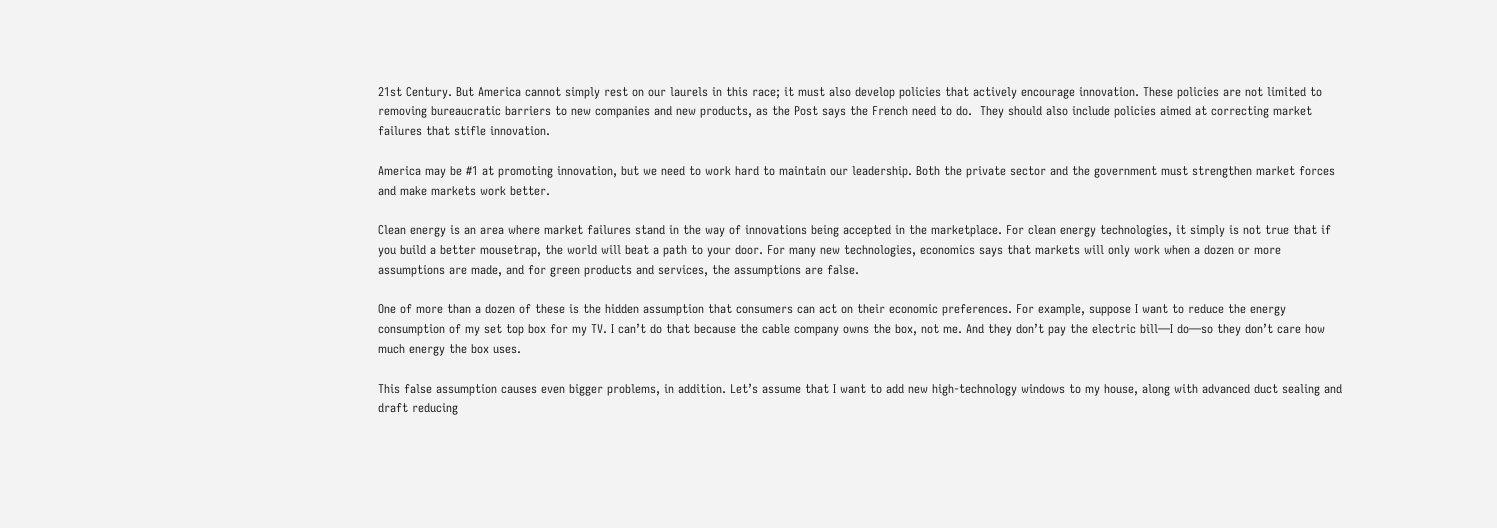21st Century. But America cannot simply rest on our laurels in this race; it must also develop policies that actively encourage innovation. These policies are not limited to removing bureaucratic barriers to new companies and new products, as the Post says the French need to do.  They should also include policies aimed at correcting market failures that stifle innovation.

America may be #1 at promoting innovation, but we need to work hard to maintain our leadership. Both the private sector and the government must strengthen market forces and make markets work better.

Clean energy is an area where market failures stand in the way of innovations being accepted in the marketplace. For clean energy technologies, it simply is not true that if you build a better mousetrap, the world will beat a path to your door. For many new technologies, economics says that markets will only work when a dozen or more assumptions are made, and for green products and services, the assumptions are false.

One of more than a dozen of these is the hidden assumption that consumers can act on their economic preferences. For example, suppose I want to reduce the energy consumption of my set top box for my TV. I can’t do that because the cable company owns the box, not me. And they don’t pay the electric bill—I do—so they don’t care how much energy the box uses.

This false assumption causes even bigger problems, in addition. Let’s assume that I want to add new high-technology windows to my house, along with advanced duct sealing and draft reducing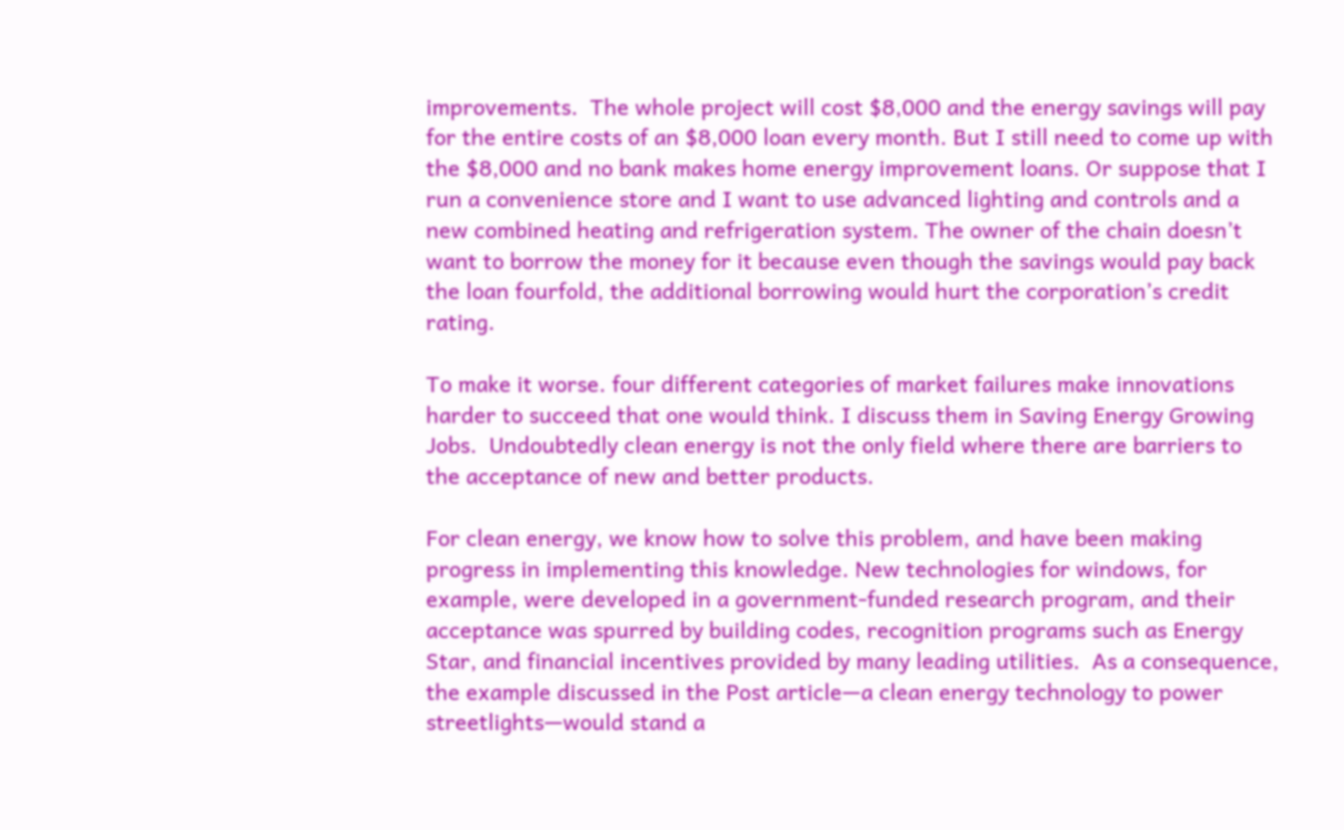improvements.  The whole project will cost $8,000 and the energy savings will pay for the entire costs of an $8,000 loan every month. But I still need to come up with the $8,000 and no bank makes home energy improvement loans. Or suppose that I run a convenience store and I want to use advanced lighting and controls and a new combined heating and refrigeration system. The owner of the chain doesn’t want to borrow the money for it because even though the savings would pay back the loan fourfold, the additional borrowing would hurt the corporation’s credit rating.

To make it worse. four different categories of market failures make innovations harder to succeed that one would think. I discuss them in Saving Energy Growing Jobs.  Undoubtedly clean energy is not the only field where there are barriers to the acceptance of new and better products.

For clean energy, we know how to solve this problem, and have been making progress in implementing this knowledge. New technologies for windows, for example, were developed in a government-funded research program, and their acceptance was spurred by building codes, recognition programs such as Energy Star, and financial incentives provided by many leading utilities.  As a consequence, the example discussed in the Post article—a clean energy technology to power streetlights—would stand a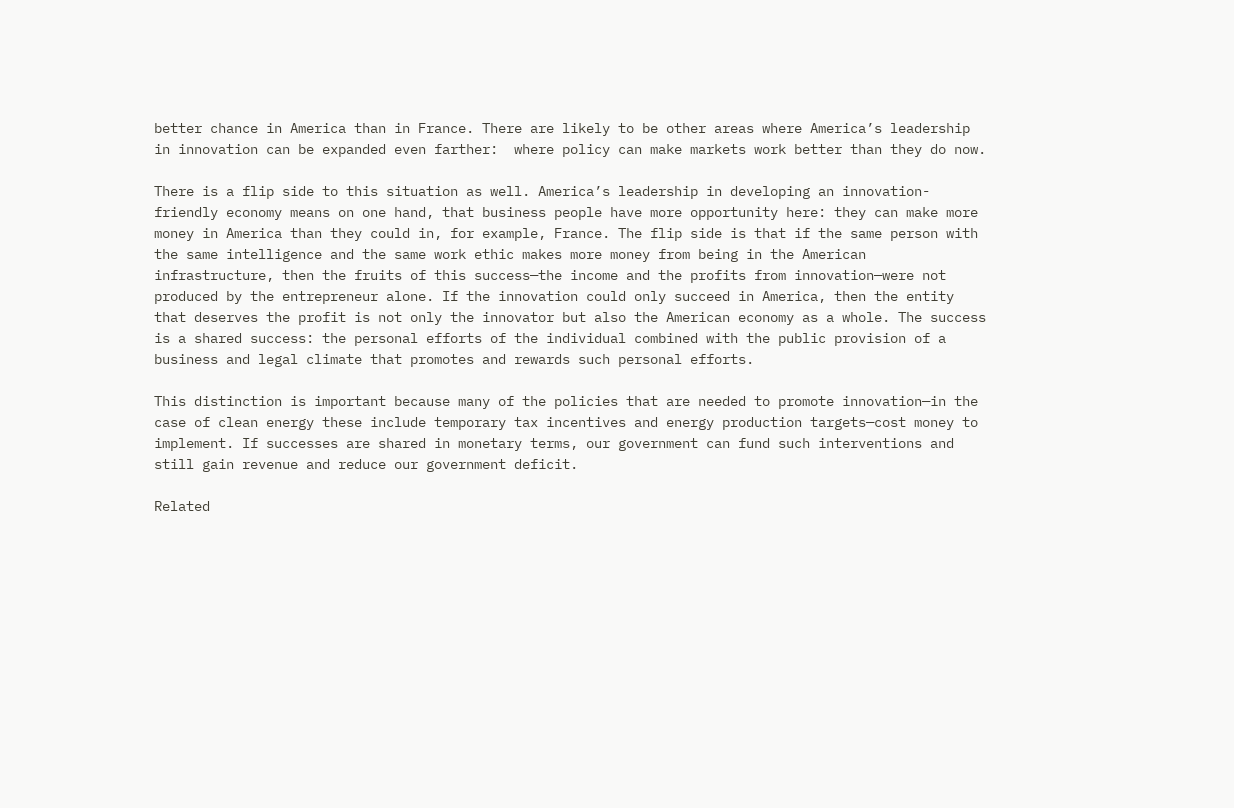better chance in America than in France. There are likely to be other areas where America’s leadership in innovation can be expanded even farther:  where policy can make markets work better than they do now.

There is a flip side to this situation as well. America’s leadership in developing an innovation-friendly economy means on one hand, that business people have more opportunity here: they can make more money in America than they could in, for example, France. The flip side is that if the same person with the same intelligence and the same work ethic makes more money from being in the American infrastructure, then the fruits of this success—the income and the profits from innovation—were not produced by the entrepreneur alone. If the innovation could only succeed in America, then the entity that deserves the profit is not only the innovator but also the American economy as a whole. The success is a shared success: the personal efforts of the individual combined with the public provision of a business and legal climate that promotes and rewards such personal efforts.

This distinction is important because many of the policies that are needed to promote innovation—in the case of clean energy these include temporary tax incentives and energy production targets—cost money to implement. If successes are shared in monetary terms, our government can fund such interventions and still gain revenue and reduce our government deficit.

Related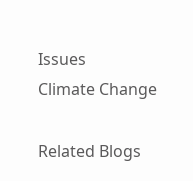Issues
Climate Change

Related Blogs